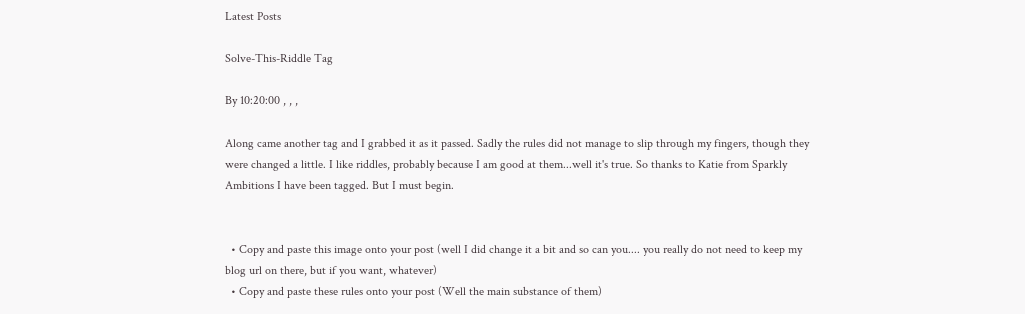Latest Posts

Solve-This-Riddle Tag

By 10:20:00 , , ,

Along came another tag and I grabbed it as it passed. Sadly the rules did not manage to slip through my fingers, though they were changed a little. I like riddles, probably because I am good at them...well it's true. So thanks to Katie from Sparkly Ambitions I have been tagged. But I must begin.


  • Copy and paste this image onto your post (well I did change it a bit and so can you.... you really do not need to keep my blog url on there, but if you want, whatever)
  • Copy and paste these rules onto your post (Well the main substance of them)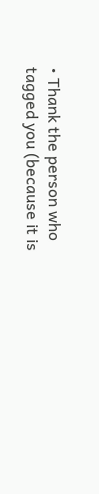• Thank the person who tagged you (because it is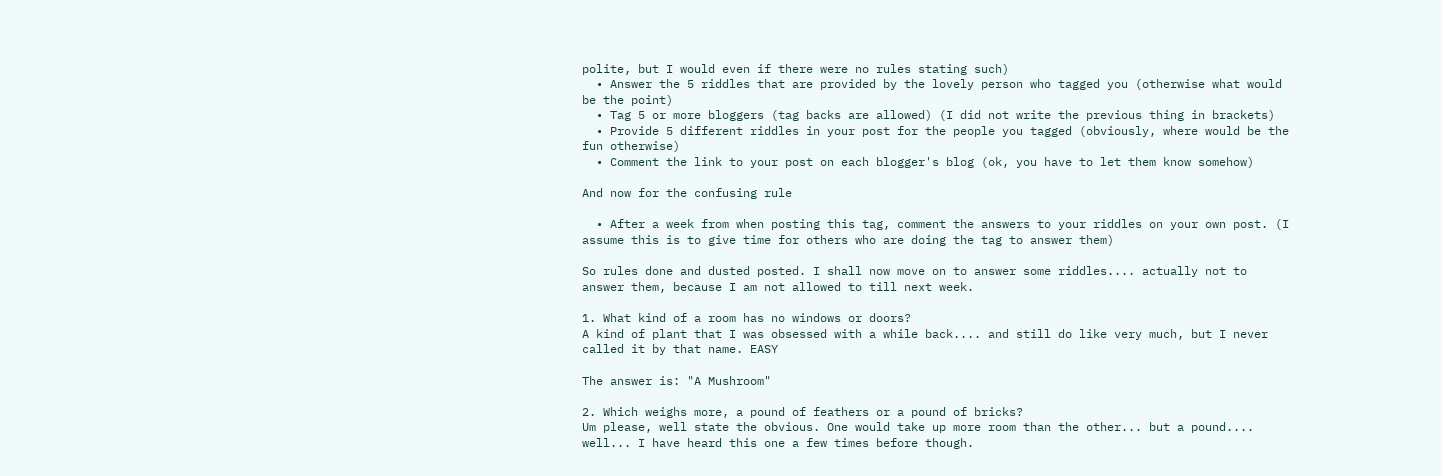polite, but I would even if there were no rules stating such)
  • Answer the 5 riddles that are provided by the lovely person who tagged you (otherwise what would be the point)
  • Tag 5 or more bloggers (tag backs are allowed) (I did not write the previous thing in brackets)
  • Provide 5 different riddles in your post for the people you tagged (obviously, where would be the fun otherwise)
  • Comment the link to your post on each blogger's blog (ok, you have to let them know somehow)

And now for the confusing rule

  • After a week from when posting this tag, comment the answers to your riddles on your own post. (I assume this is to give time for others who are doing the tag to answer them)

So rules done and dusted posted. I shall now move on to answer some riddles.... actually not to answer them, because I am not allowed to till next week.

1. What kind of a room has no windows or doors?
A kind of plant that I was obsessed with a while back.... and still do like very much, but I never called it by that name. EASY

The answer is: "A Mushroom"

2. Which weighs more, a pound of feathers or a pound of bricks?
Um please, well state the obvious. One would take up more room than the other... but a pound.... well... I have heard this one a few times before though.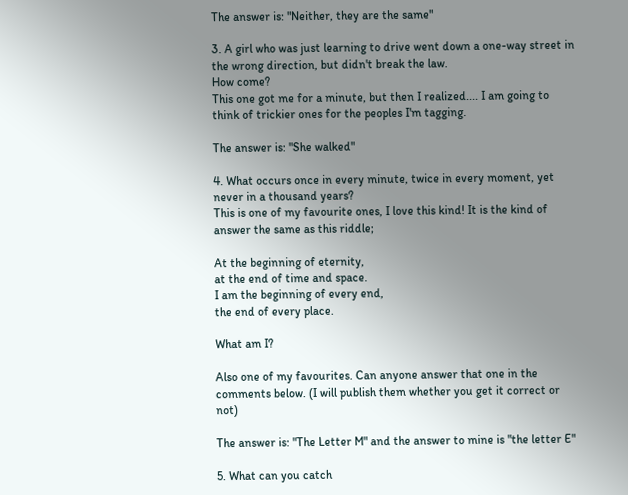The answer is: "Neither, they are the same"

3. A girl who was just learning to drive went down a one-way street in the wrong direction, but didn't break the law.
How come?
This one got me for a minute, but then I realized.... I am going to think of trickier ones for the peoples I'm tagging.

The answer is: "She walked"

4. What occurs once in every minute, twice in every moment, yet never in a thousand years?
This is one of my favourite ones, I love this kind! It is the kind of answer the same as this riddle;

At the beginning of eternity,
at the end of time and space.
I am the beginning of every end,
the end of every place.

What am I?

Also one of my favourites. Can anyone answer that one in the comments below. (I will publish them whether you get it correct or not)

The answer is: "The Letter M" and the answer to mine is "the letter E"

5. What can you catch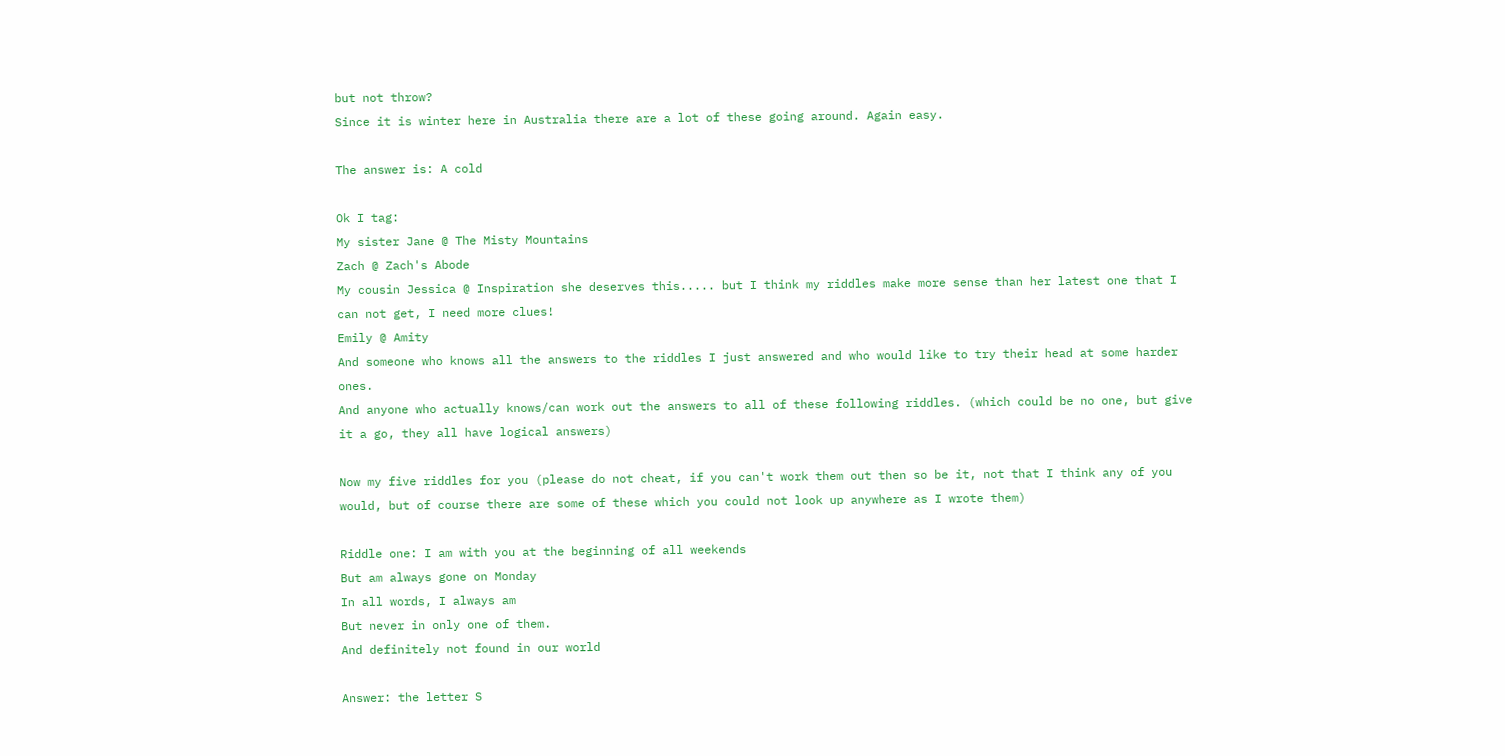but not throw?
Since it is winter here in Australia there are a lot of these going around. Again easy.

The answer is: A cold

Ok I tag:
My sister Jane @ The Misty Mountains
Zach @ Zach's Abode
My cousin Jessica @ Inspiration she deserves this..... but I think my riddles make more sense than her latest one that I can not get, I need more clues!
Emily @ Amity
And someone who knows all the answers to the riddles I just answered and who would like to try their head at some harder ones.
And anyone who actually knows/can work out the answers to all of these following riddles. (which could be no one, but give it a go, they all have logical answers)

Now my five riddles for you (please do not cheat, if you can't work them out then so be it, not that I think any of you would, but of course there are some of these which you could not look up anywhere as I wrote them)

Riddle one: I am with you at the beginning of all weekends
But am always gone on Monday
In all words, I always am
But never in only one of them.
And definitely not found in our world

Answer: the letter S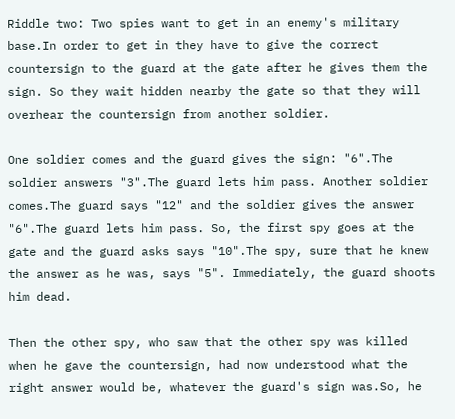Riddle two: Two spies want to get in an enemy's military base.In order to get in they have to give the correct countersign to the guard at the gate after he gives them the sign. So they wait hidden nearby the gate so that they will overhear the countersign from another soldier.

One soldier comes and the guard gives the sign: "6".The soldier answers "3".The guard lets him pass. Another soldier comes.The guard says "12" and the soldier gives the answer "6".The guard lets him pass. So, the first spy goes at the gate and the guard asks says "10".The spy, sure that he knew the answer as he was, says "5". Immediately, the guard shoots him dead.

Then the other spy, who saw that the other spy was killed when he gave the countersign, had now understood what the right answer would be, whatever the guard's sign was.So, he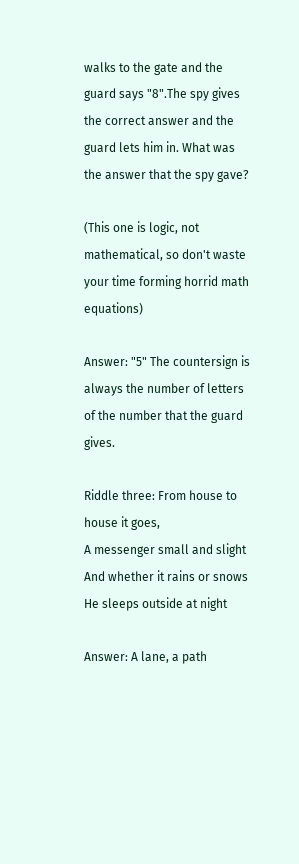walks to the gate and the guard says "8".The spy gives the correct answer and the guard lets him in. What was the answer that the spy gave?

(This one is logic, not mathematical, so don't waste your time forming horrid math equations)

Answer: "5" The countersign is always the number of letters of the number that the guard gives.

Riddle three: From house to house it goes,
A messenger small and slight
And whether it rains or snows
He sleeps outside at night

Answer: A lane, a path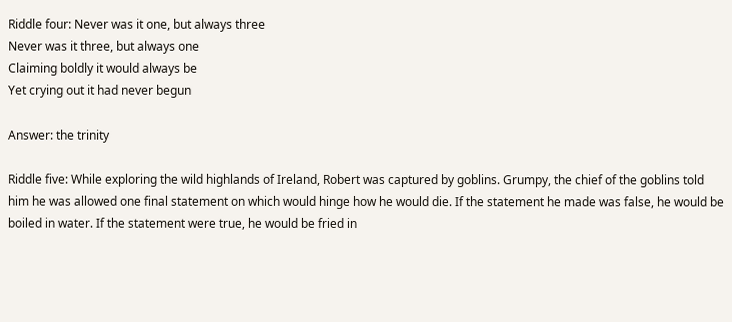Riddle four: Never was it one, but always three
Never was it three, but always one
Claiming boldly it would always be
Yet crying out it had never begun

Answer: the trinity

Riddle five: While exploring the wild highlands of Ireland, Robert was captured by goblins. Grumpy, the chief of the goblins told him he was allowed one final statement on which would hinge how he would die. If the statement he made was false, he would be boiled in water. If the statement were true, he would be fried in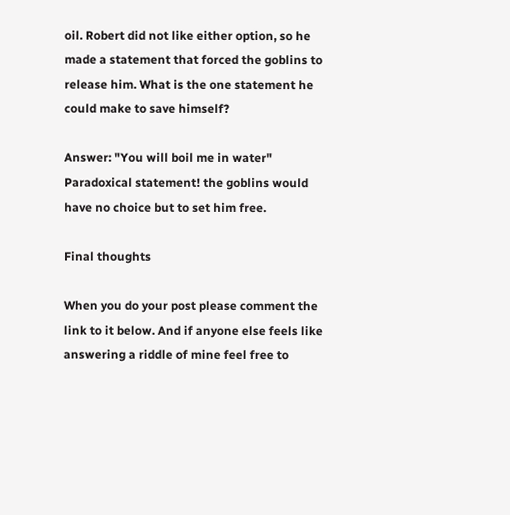oil. Robert did not like either option, so he made a statement that forced the goblins to release him. What is the one statement he could make to save himself?

Answer: "You will boil me in water" Paradoxical statement! the goblins would have no choice but to set him free.

Final thoughts

When you do your post please comment the link to it below. And if anyone else feels like answering a riddle of mine feel free to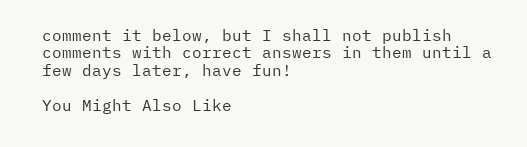comment it below, but I shall not publish comments with correct answers in them until a few days later, have fun!

You Might Also Like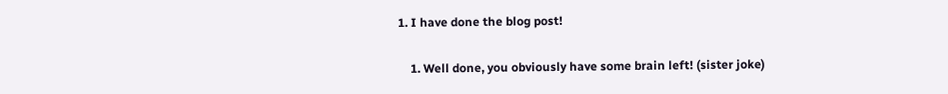1. I have done the blog post!

    1. Well done, you obviously have some brain left! (sister joke)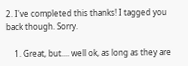2. I've completed this thanks! I tagged you back though. Sorry.

    1. Great, but.... well ok, as long as they are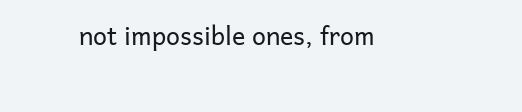not impossible ones, from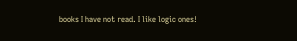books I have not read. I like logic ones!